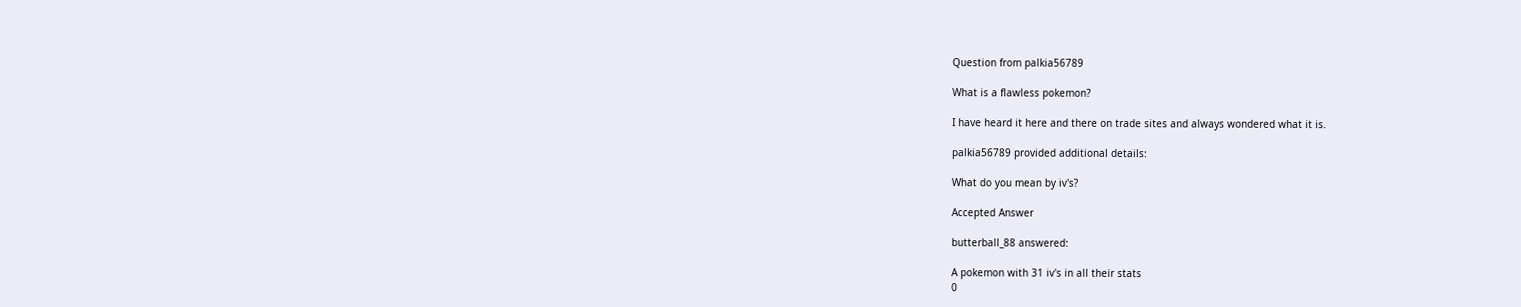Question from palkia56789

What is a flawless pokemon?

I have heard it here and there on trade sites and always wondered what it is.

palkia56789 provided additional details:

What do you mean by iv's?

Accepted Answer

butterball_88 answered:

A pokemon with 31 iv's in all their stats
0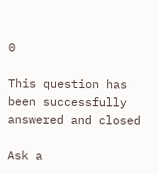0

This question has been successfully answered and closed

Ask a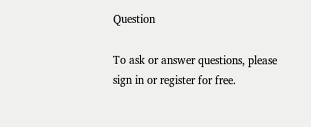Question

To ask or answer questions, please sign in or register for free.